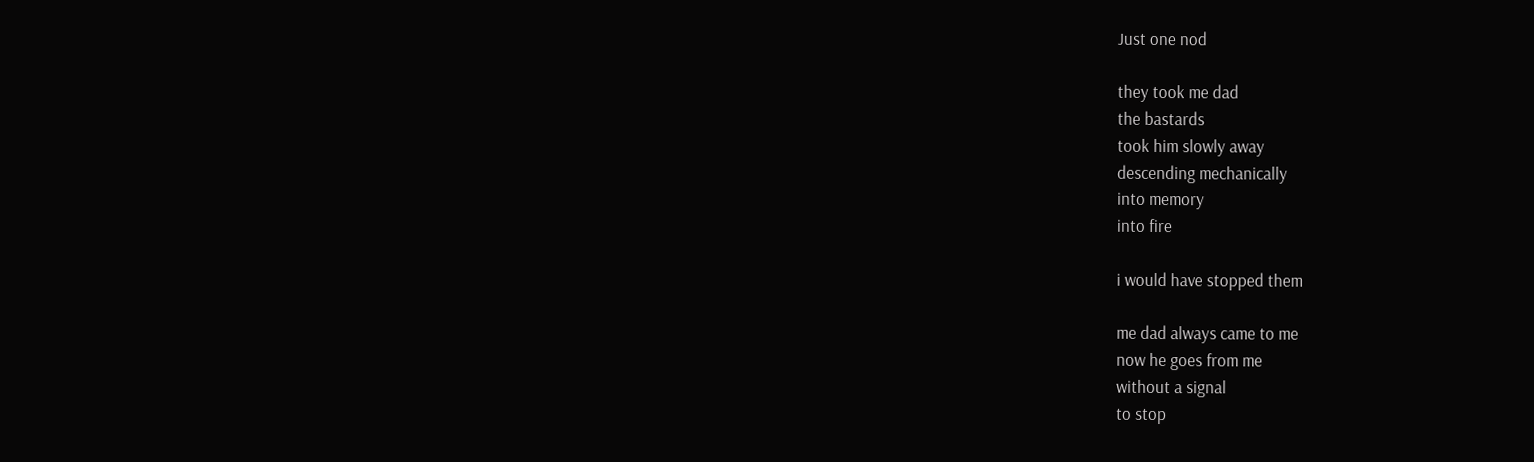Just one nod

they took me dad
the bastards
took him slowly away
descending mechanically
into memory
into fire

i would have stopped them

me dad always came to me
now he goes from me
without a signal
to stop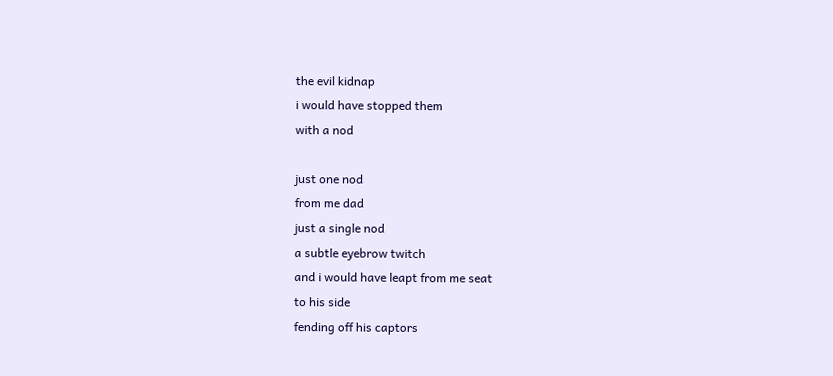the evil kidnap
i would have stopped them
with a nod

just one nod
from me dad
just a single nod
a subtle eyebrow twitch
and i would have leapt from me seat
to his side
fending off his captors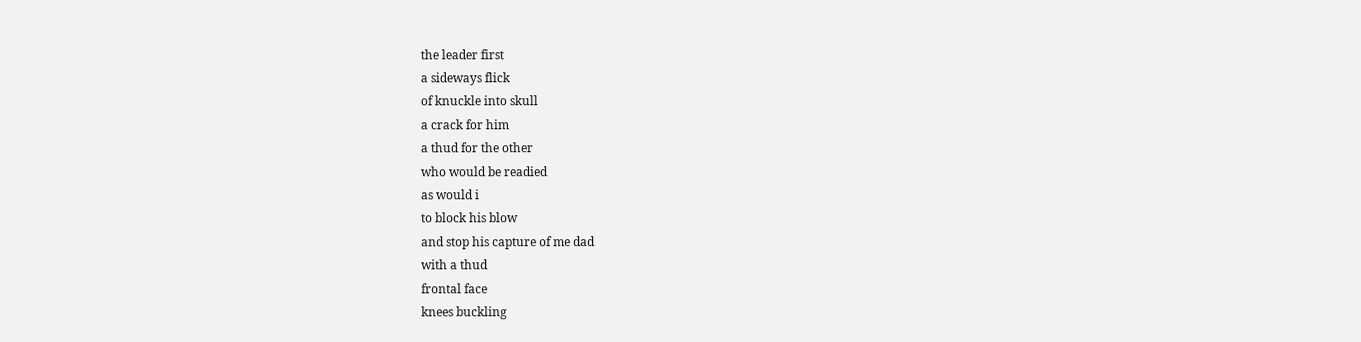the leader first
a sideways flick
of knuckle into skull
a crack for him
a thud for the other
who would be readied
as would i
to block his blow
and stop his capture of me dad
with a thud
frontal face
knees buckling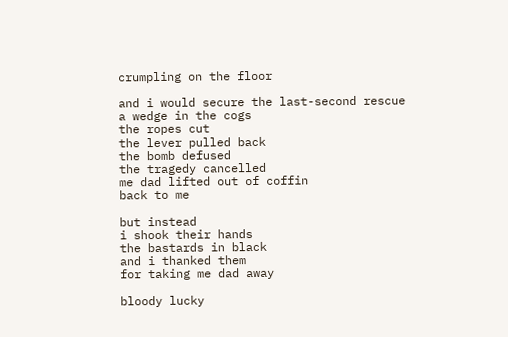crumpling on the floor

and i would secure the last-second rescue
a wedge in the cogs
the ropes cut
the lever pulled back
the bomb defused
the tragedy cancelled
me dad lifted out of coffin
back to me

but instead
i shook their hands
the bastards in black
and i thanked them
for taking me dad away

bloody lucky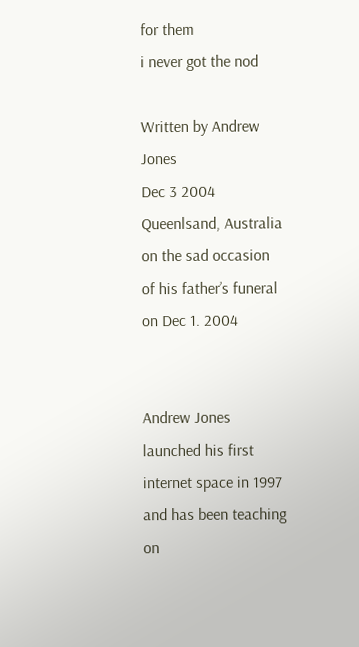for them
i never got the nod

Written by Andrew Jones
Dec 3 2004
Queenlsand, Australia
on the sad occasion of his father’s funeral on Dec 1. 2004


Andrew Jones launched his first internet space in 1997 and has been teaching on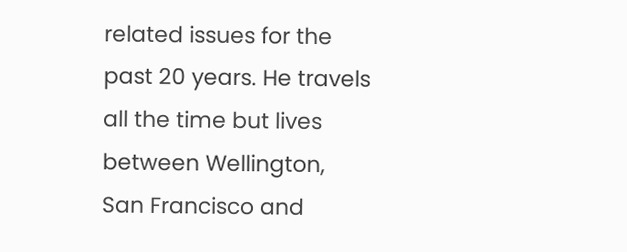related issues for the past 20 years. He travels all the time but lives between Wellington, San Francisco and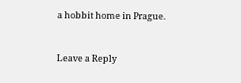a hobbit home in Prague.


Leave a Reply